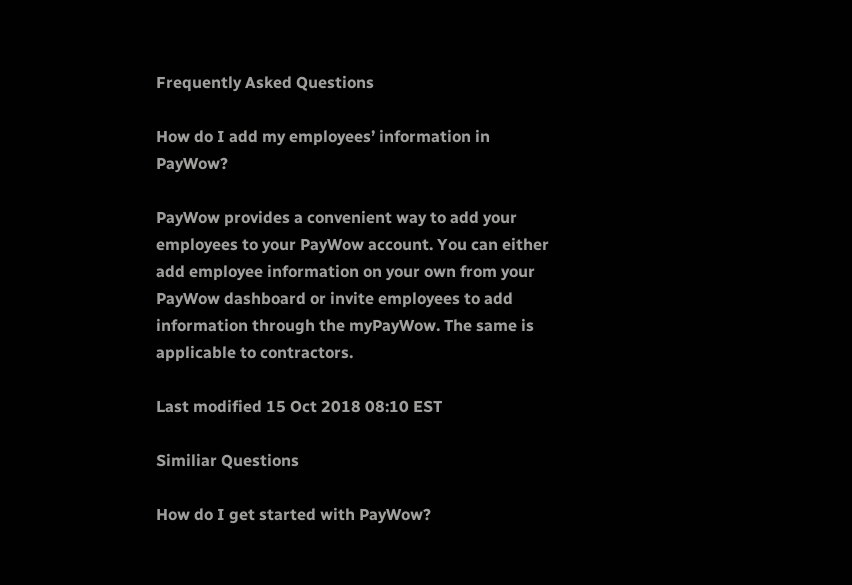Frequently Asked Questions

How do I add my employees’ information in PayWow?

PayWow provides a convenient way to add your employees to your PayWow account. You can either add employee information on your own from your PayWow dashboard or invite employees to add information through the myPayWow. The same is applicable to contractors.

Last modified 15 Oct 2018 08:10 EST

Similiar Questions

How do I get started with PayWow?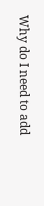Why do I need to add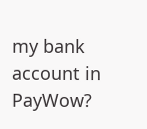my bank account in PayWow?